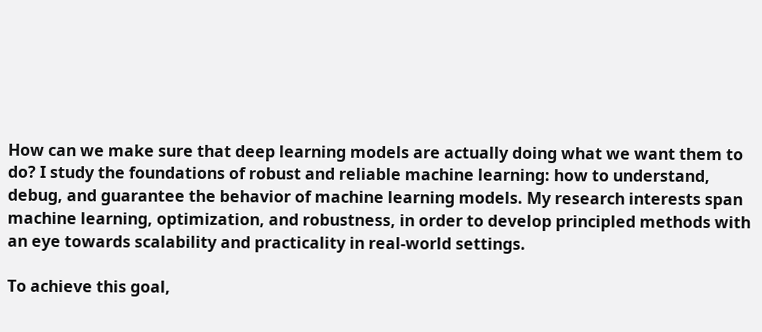How can we make sure that deep learning models are actually doing what we want them to do? I study the foundations of robust and reliable machine learning: how to understand, debug, and guarantee the behavior of machine learning models. My research interests span machine learning, optimization, and robustness, in order to develop principled methods with an eye towards scalability and practicality in real-world settings.

To achieve this goal,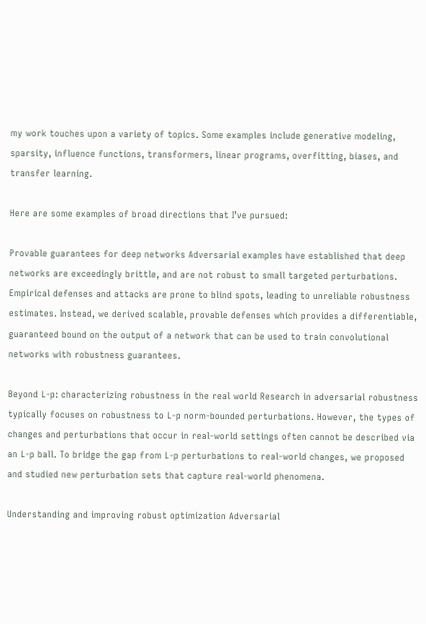my work touches upon a variety of topics. Some examples include generative modeling, sparsity, influence functions, transformers, linear programs, overfitting, biases, and transfer learning.

Here are some examples of broad directions that I’ve pursued:

Provable guarantees for deep networks Adversarial examples have established that deep networks are exceedingly brittle, and are not robust to small targeted perturbations. Empirical defenses and attacks are prone to blind spots, leading to unreliable robustness estimates. Instead, we derived scalable, provable defenses which provides a differentiable, guaranteed bound on the output of a network that can be used to train convolutional networks with robustness guarantees.

Beyond L-p: characterizing robustness in the real world Research in adversarial robustness typically focuses on robustness to L-p norm-bounded perturbations. However, the types of changes and perturbations that occur in real-world settings often cannot be described via an L-p ball. To bridge the gap from L-p perturbations to real-world changes, we proposed and studied new perturbation sets that capture real-world phenomena.

Understanding and improving robust optimization Adversarial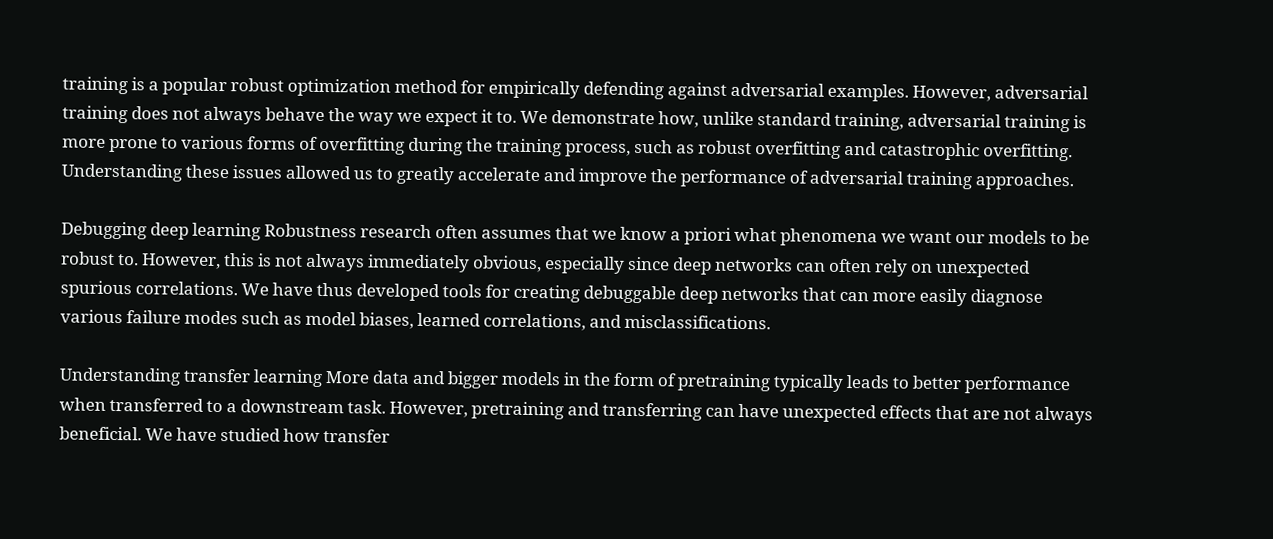training is a popular robust optimization method for empirically defending against adversarial examples. However, adversarial training does not always behave the way we expect it to. We demonstrate how, unlike standard training, adversarial training is more prone to various forms of overfitting during the training process, such as robust overfitting and catastrophic overfitting. Understanding these issues allowed us to greatly accelerate and improve the performance of adversarial training approaches.

Debugging deep learning Robustness research often assumes that we know a priori what phenomena we want our models to be robust to. However, this is not always immediately obvious, especially since deep networks can often rely on unexpected spurious correlations. We have thus developed tools for creating debuggable deep networks that can more easily diagnose various failure modes such as model biases, learned correlations, and misclassifications.

Understanding transfer learning More data and bigger models in the form of pretraining typically leads to better performance when transferred to a downstream task. However, pretraining and transferring can have unexpected effects that are not always beneficial. We have studied how transfer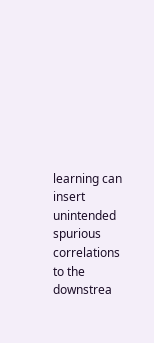learning can insert unintended spurious correlations to the downstrea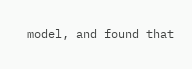model, and found that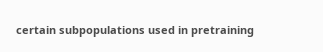certain subpopulations used in pretraining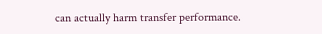can actually harm transfer performance.